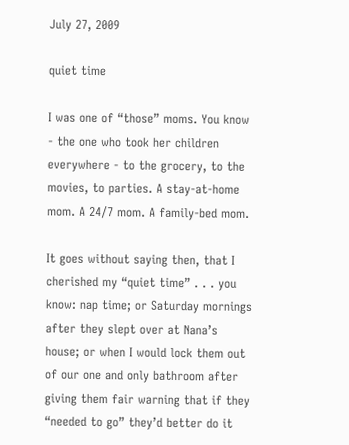July 27, 2009

quiet time

I was one of “those” moms. You know - the one who took her children everywhere - to the grocery, to the movies, to parties. A stay-at-home mom. A 24/7 mom. A family-bed mom.

It goes without saying then, that I cherished my “quiet time” . . . you know: nap time; or Saturday mornings after they slept over at Nana’s house; or when I would lock them out of our one and only bathroom after giving them fair warning that if they “needed to go” they’d better do it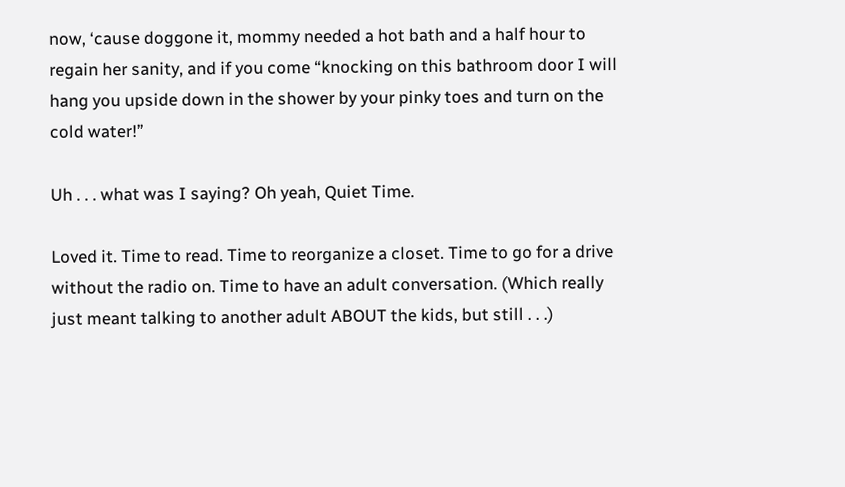now, ‘cause doggone it, mommy needed a hot bath and a half hour to regain her sanity, and if you come “knocking on this bathroom door I will hang you upside down in the shower by your pinky toes and turn on the cold water!”

Uh . . . what was I saying? Oh yeah, Quiet Time.

Loved it. Time to read. Time to reorganize a closet. Time to go for a drive without the radio on. Time to have an adult conversation. (Which really just meant talking to another adult ABOUT the kids, but still . . .)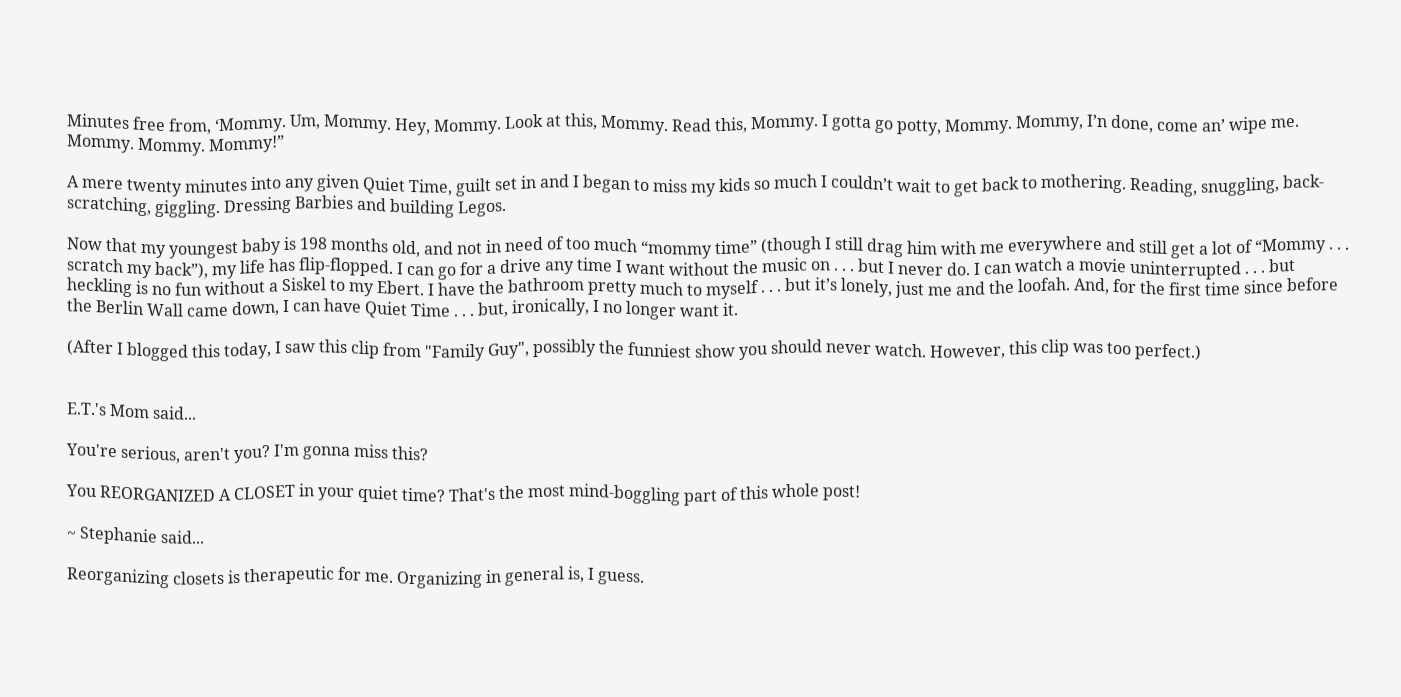Minutes free from, ‘Mommy. Um, Mommy. Hey, Mommy. Look at this, Mommy. Read this, Mommy. I gotta go potty, Mommy. Mommy, I’n done, come an’ wipe me. Mommy. Mommy. Mommy!”

A mere twenty minutes into any given Quiet Time, guilt set in and I began to miss my kids so much I couldn’t wait to get back to mothering. Reading, snuggling, back-scratching, giggling. Dressing Barbies and building Legos.

Now that my youngest baby is 198 months old, and not in need of too much “mommy time” (though I still drag him with me everywhere and still get a lot of “Mommy . . . scratch my back”), my life has flip-flopped. I can go for a drive any time I want without the music on . . . but I never do. I can watch a movie uninterrupted . . . but heckling is no fun without a Siskel to my Ebert. I have the bathroom pretty much to myself . . . but it’s lonely, just me and the loofah. And, for the first time since before the Berlin Wall came down, I can have Quiet Time . . . but, ironically, I no longer want it.

(After I blogged this today, I saw this clip from "Family Guy", possibly the funniest show you should never watch. However, this clip was too perfect.)


E.T.'s Mom said...

You're serious, aren't you? I'm gonna miss this?

You REORGANIZED A CLOSET in your quiet time? That's the most mind-boggling part of this whole post!

~ Stephanie said...

Reorganizing closets is therapeutic for me. Organizing in general is, I guess.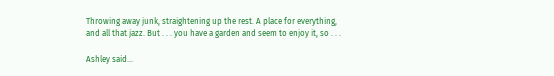Throwing away junk, straightening up the rest. A place for everything, and all that jazz. But . . . you have a garden and seem to enjoy it, so . . .

Ashley said...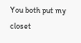You both put my closet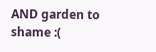AND garden to shame :(